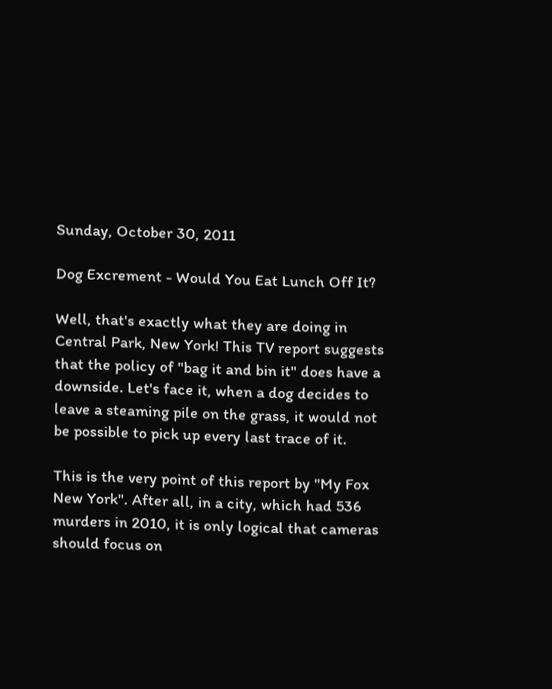Sunday, October 30, 2011

Dog Excrement - Would You Eat Lunch Off It?

Well, that's exactly what they are doing in Central Park, New York! This TV report suggests that the policy of "bag it and bin it" does have a downside. Let's face it, when a dog decides to leave a steaming pile on the grass, it would not be possible to pick up every last trace of it.

This is the very point of this report by "My Fox New York". After all, in a city, which had 536 murders in 2010, it is only logical that cameras should focus on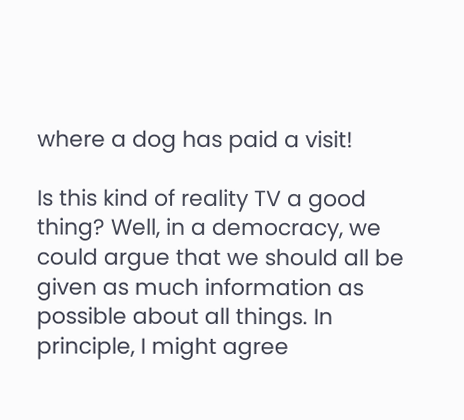where a dog has paid a visit!

Is this kind of reality TV a good thing? Well, in a democracy, we could argue that we should all be given as much information as possible about all things. In principle, I might agree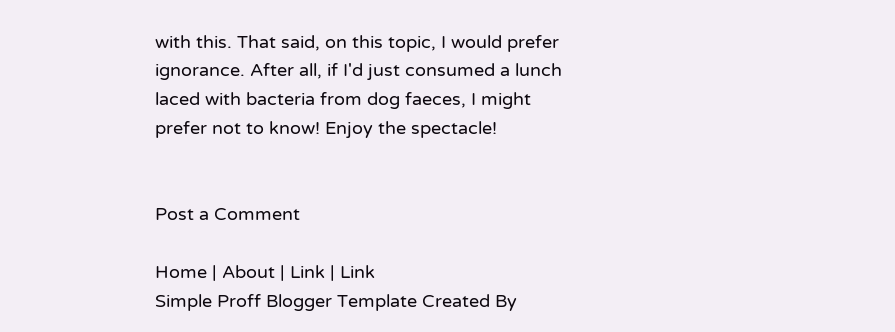with this. That said, on this topic, I would prefer ignorance. After all, if I'd just consumed a lunch laced with bacteria from dog faeces, I might prefer not to know! Enjoy the spectacle!


Post a Comment

Home | About | Link | Link
Simple Proff Blogger Template Created By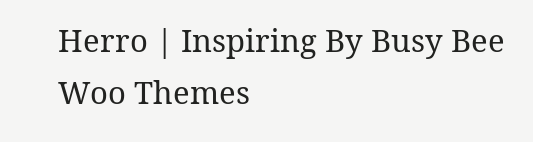Herro | Inspiring By Busy Bee Woo Themes